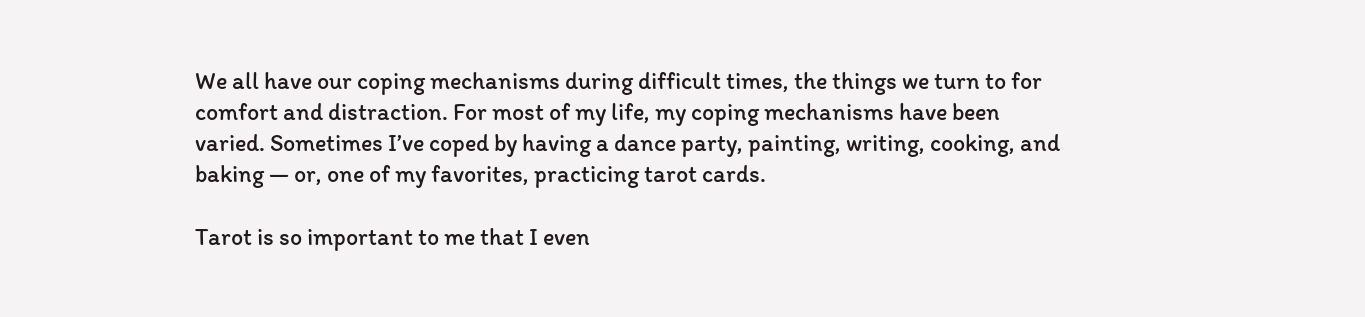We all have our coping mechanisms during difficult times, the things we turn to for comfort and distraction. For most of my life, my coping mechanisms have been varied. Sometimes I’ve coped by having a dance party, painting, writing, cooking, and baking — or, one of my favorites, practicing tarot cards.

Tarot is so important to me that I even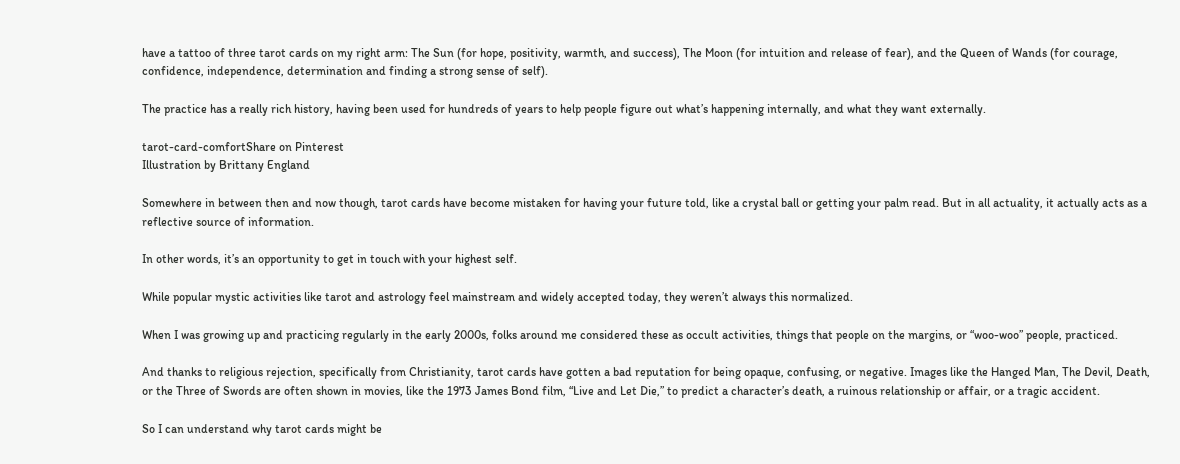have a tattoo of three tarot cards on my right arm: The Sun (for hope, positivity, warmth, and success), The Moon (for intuition and release of fear), and the Queen of Wands (for courage, confidence, independence, determination and finding a strong sense of self).

The practice has a really rich history, having been used for hundreds of years to help people figure out what’s happening internally, and what they want externally.

tarot-card-comfortShare on Pinterest
Illustration by Brittany England

Somewhere in between then and now though, tarot cards have become mistaken for having your future told, like a crystal ball or getting your palm read. But in all actuality, it actually acts as a reflective source of information.

In other words, it’s an opportunity to get in touch with your highest self.

While popular mystic activities like tarot and astrology feel mainstream and widely accepted today, they weren’t always this normalized.

When I was growing up and practicing regularly in the early 2000s, folks around me considered these as occult activities, things that people on the margins, or “woo-woo” people, practiced.

And thanks to religious rejection, specifically from Christianity, tarot cards have gotten a bad reputation for being opaque, confusing, or negative. Images like the Hanged Man, The Devil, Death, or the Three of Swords are often shown in movies, like the 1973 James Bond film, “Live and Let Die,” to predict a character’s death, a ruinous relationship or affair, or a tragic accident.

So I can understand why tarot cards might be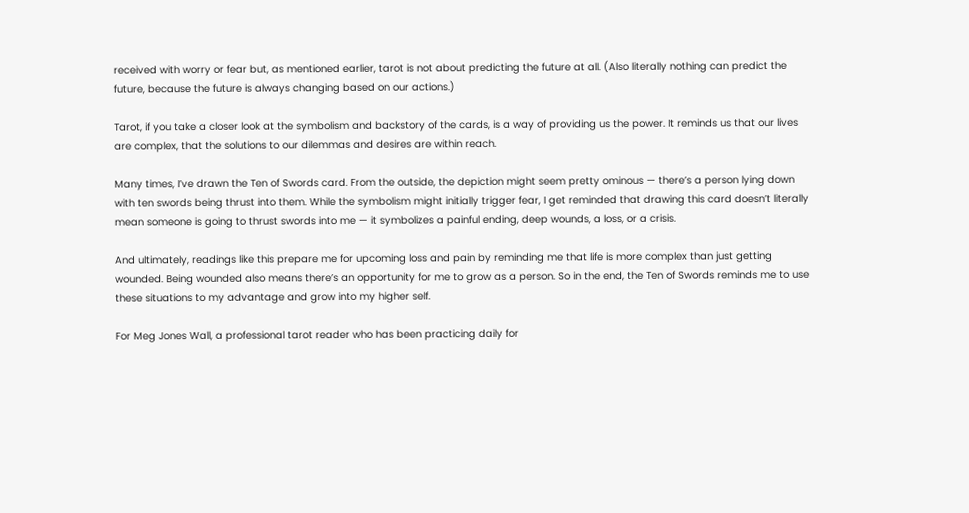received with worry or fear but, as mentioned earlier, tarot is not about predicting the future at all. (Also literally nothing can predict the future, because the future is always changing based on our actions.)

Tarot, if you take a closer look at the symbolism and backstory of the cards, is a way of providing us the power. It reminds us that our lives are complex, that the solutions to our dilemmas and desires are within reach.

Many times, I’ve drawn the Ten of Swords card. From the outside, the depiction might seem pretty ominous — there’s a person lying down with ten swords being thrust into them. While the symbolism might initially trigger fear, I get reminded that drawing this card doesn’t literally mean someone is going to thrust swords into me — it symbolizes a painful ending, deep wounds, a loss, or a crisis.

And ultimately, readings like this prepare me for upcoming loss and pain by reminding me that life is more complex than just getting wounded. Being wounded also means there’s an opportunity for me to grow as a person. So in the end, the Ten of Swords reminds me to use these situations to my advantage and grow into my higher self.

For Meg Jones Wall, a professional tarot reader who has been practicing daily for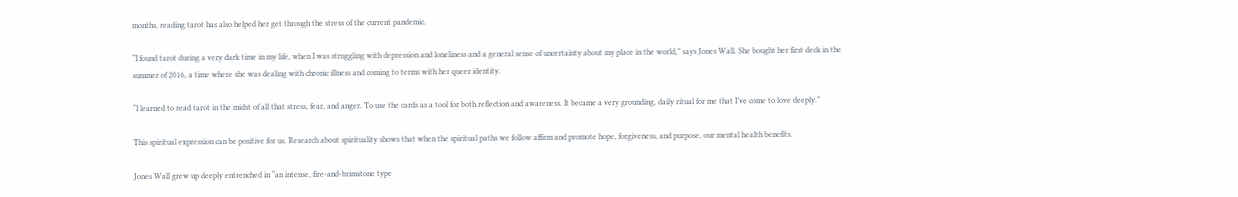months, reading tarot has also helped her get through the stress of the current pandemic.

“I found tarot during a very dark time in my life, when I was struggling with depression and loneliness and a general sense of uncertainty about my place in the world,” says Jones Wall. She bought her first deck in the summer of 2016, a time where she was dealing with chronic illness and coming to terms with her queer identity.

“I learned to read tarot in the midst of all that stress, fear, and anger. To use the cards as a tool for both reflection and awareness. It became a very grounding, daily ritual for me that I’ve come to love deeply.”

This spiritual expression can be positive for us. Research about spirituality shows that when the spiritual paths we follow affirm and promote hope, forgiveness, and purpose, our mental health benefits.

Jones Wall grew up deeply entrenched in “an intense, fire-and-brimstone type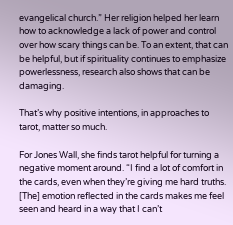evangelical church.” Her religion helped her learn how to acknowledge a lack of power and control over how scary things can be. To an extent, that can be helpful, but if spirituality continues to emphasize powerlessness, research also shows that can be damaging.

That’s why positive intentions, in approaches to tarot, matter so much.

For Jones Wall, she finds tarot helpful for turning a negative moment around. “I find a lot of comfort in the cards, even when they’re giving me hard truths. [The] emotion reflected in the cards makes me feel seen and heard in a way that I can’t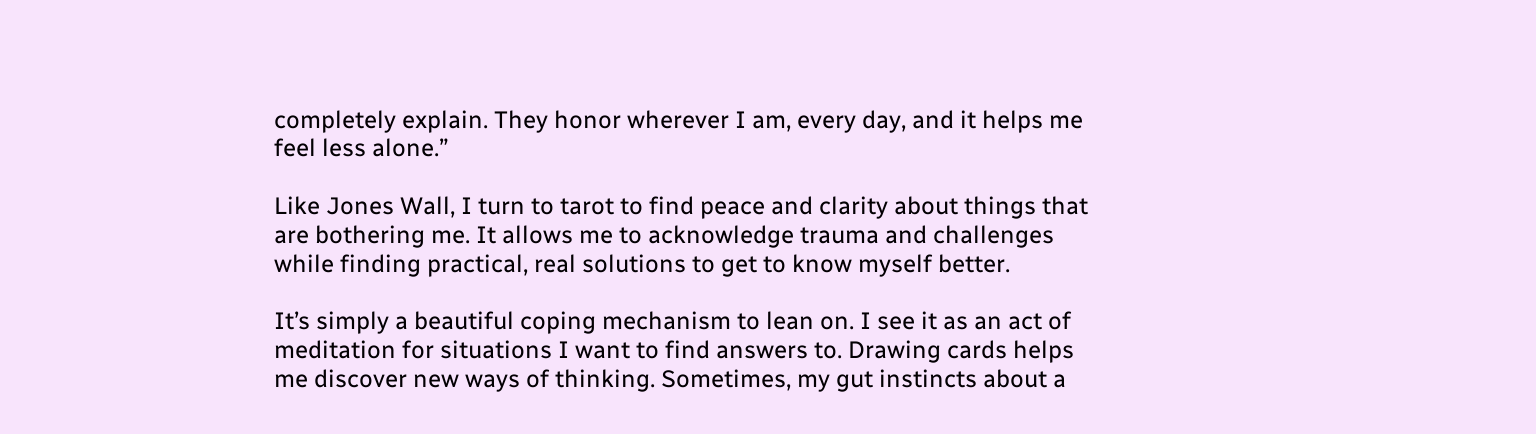completely explain. They honor wherever I am, every day, and it helps me feel less alone.”

Like Jones Wall, I turn to tarot to find peace and clarity about things that are bothering me. It allows me to acknowledge trauma and challenges while finding practical, real solutions to get to know myself better.

It’s simply a beautiful coping mechanism to lean on. I see it as an act of meditation for situations I want to find answers to. Drawing cards helps me discover new ways of thinking. Sometimes, my gut instincts about a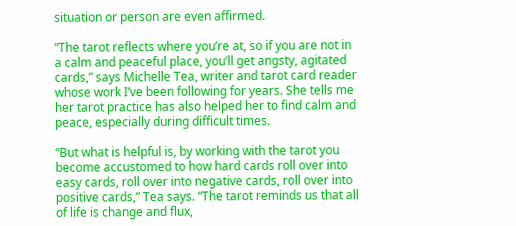situation or person are even affirmed.

“The tarot reflects where you’re at, so if you are not in a calm and peaceful place, you’ll get angsty, agitated cards,” says Michelle Tea, writer and tarot card reader whose work I’ve been following for years. She tells me her tarot practice has also helped her to find calm and peace, especially during difficult times.

“But what is helpful is, by working with the tarot you become accustomed to how hard cards roll over into easy cards, roll over into negative cards, roll over into positive cards,” Tea says. “The tarot reminds us that all of life is change and flux,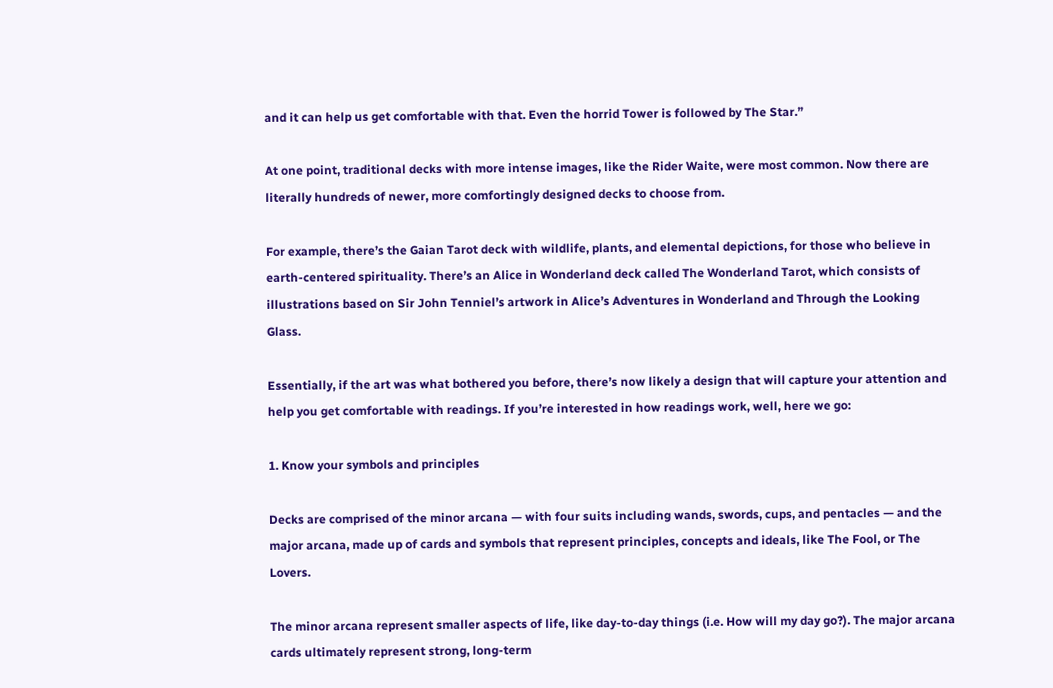and it can help us get comfortable with that. Even the horrid Tower is followed by The Star.”

At one point, traditional decks with more intense images, like the Rider Waite, were most common. Now there are literally hundreds of newer, more comfortingly designed decks to choose from.

For example, there’s the Gaian Tarot deck with wildlife, plants, and elemental depictions, for those who believe in earth-centered spirituality. There’s an Alice in Wonderland deck called The Wonderland Tarot, which consists of illustrations based on Sir John Tenniel’s artwork in Alice’s Adventures in Wonderland and Through the Looking Glass.

Essentially, if the art was what bothered you before, there’s now likely a design that will capture your attention and help you get comfortable with readings. If you’re interested in how readings work, well, here we go:

1. Know your symbols and principles

Decks are comprised of the minor arcana — with four suits including wands, swords, cups, and pentacles — and the major arcana, made up of cards and symbols that represent principles, concepts and ideals, like The Fool, or The Lovers.

The minor arcana represent smaller aspects of life, like day-to-day things (i.e. How will my day go?). The major arcana cards ultimately represent strong, long-term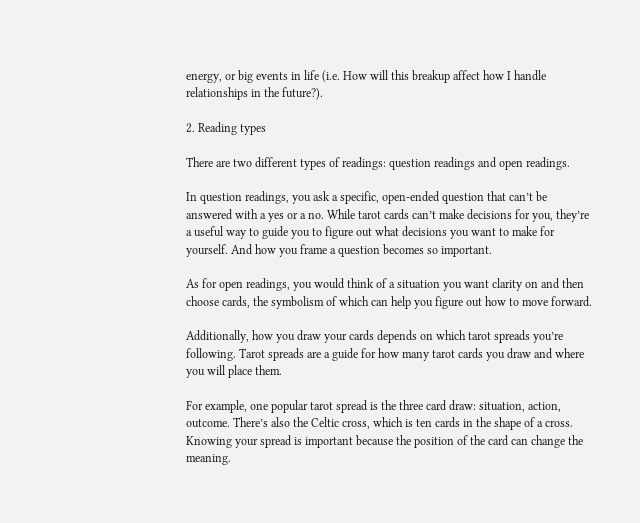energy, or big events in life (i.e. How will this breakup affect how I handle relationships in the future?).

2. Reading types

There are two different types of readings: question readings and open readings.

In question readings, you ask a specific, open-ended question that can’t be answered with a yes or a no. While tarot cards can’t make decisions for you, they’re a useful way to guide you to figure out what decisions you want to make for yourself. And how you frame a question becomes so important.

As for open readings, you would think of a situation you want clarity on and then choose cards, the symbolism of which can help you figure out how to move forward.

Additionally, how you draw your cards depends on which tarot spreads you’re following. Tarot spreads are a guide for how many tarot cards you draw and where you will place them.

For example, one popular tarot spread is the three card draw: situation, action, outcome. There’s also the Celtic cross, which is ten cards in the shape of a cross. Knowing your spread is important because the position of the card can change the meaning.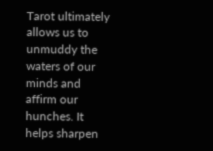Tarot ultimately allows us to unmuddy the waters of our minds and affirm our hunches. It helps sharpen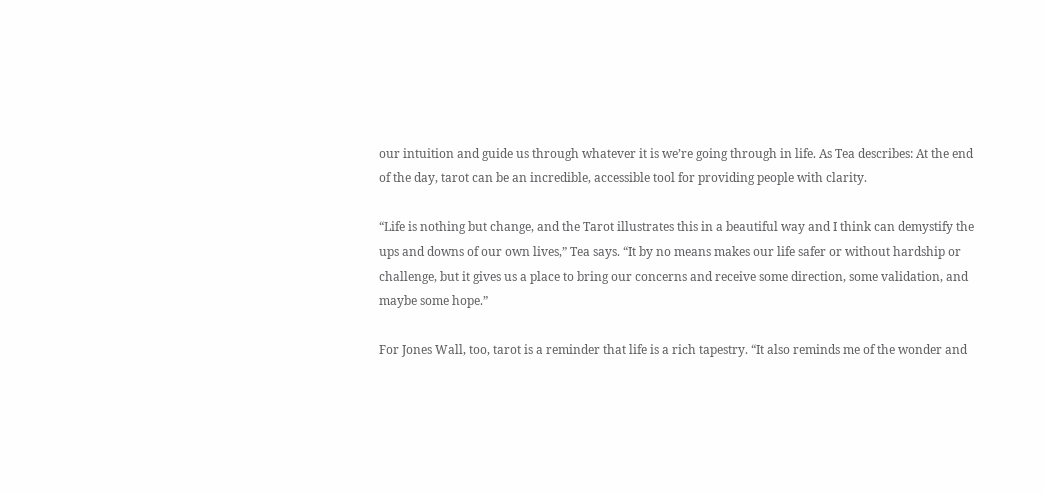our intuition and guide us through whatever it is we’re going through in life. As Tea describes: At the end of the day, tarot can be an incredible, accessible tool for providing people with clarity.

“Life is nothing but change, and the Tarot illustrates this in a beautiful way and I think can demystify the ups and downs of our own lives,” Tea says. “It by no means makes our life safer or without hardship or challenge, but it gives us a place to bring our concerns and receive some direction, some validation, and maybe some hope.”

For Jones Wall, too, tarot is a reminder that life is a rich tapestry. “It also reminds me of the wonder and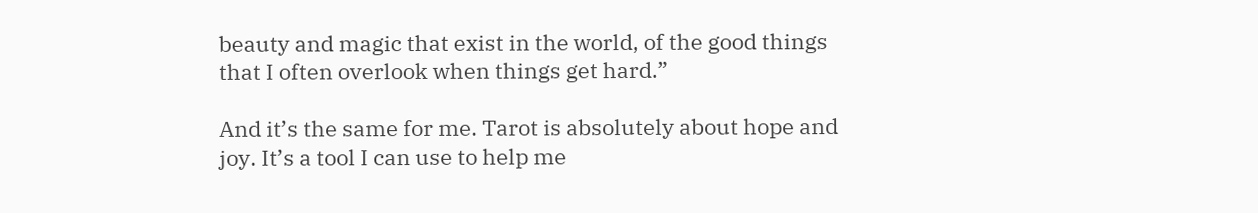beauty and magic that exist in the world, of the good things that I often overlook when things get hard.”

And it’s the same for me. Tarot is absolutely about hope and joy. It’s a tool I can use to help me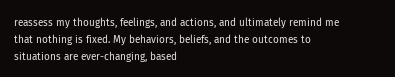reassess my thoughts, feelings, and actions, and ultimately remind me that nothing is fixed. My behaviors, beliefs, and the outcomes to situations are ever-changing, based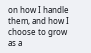on how I handle them, and how I choose to grow as a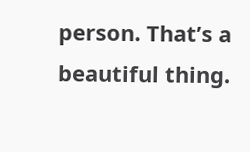person. That’s a beautiful thing.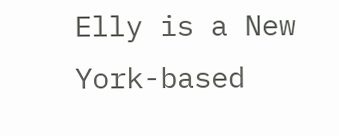Elly is a New York-based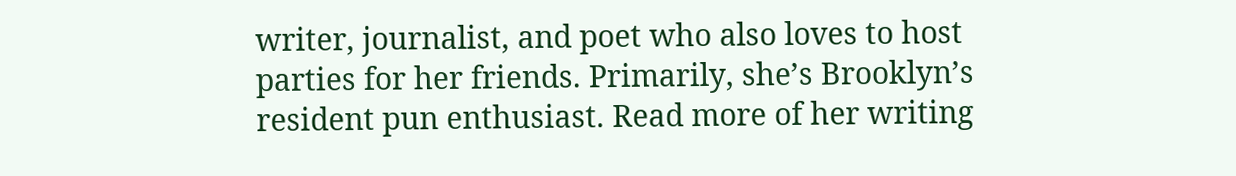writer, journalist, and poet who also loves to host parties for her friends. Primarily, she’s Brooklyn’s resident pun enthusiast. Read more of her writing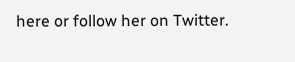here or follow her on Twitter.